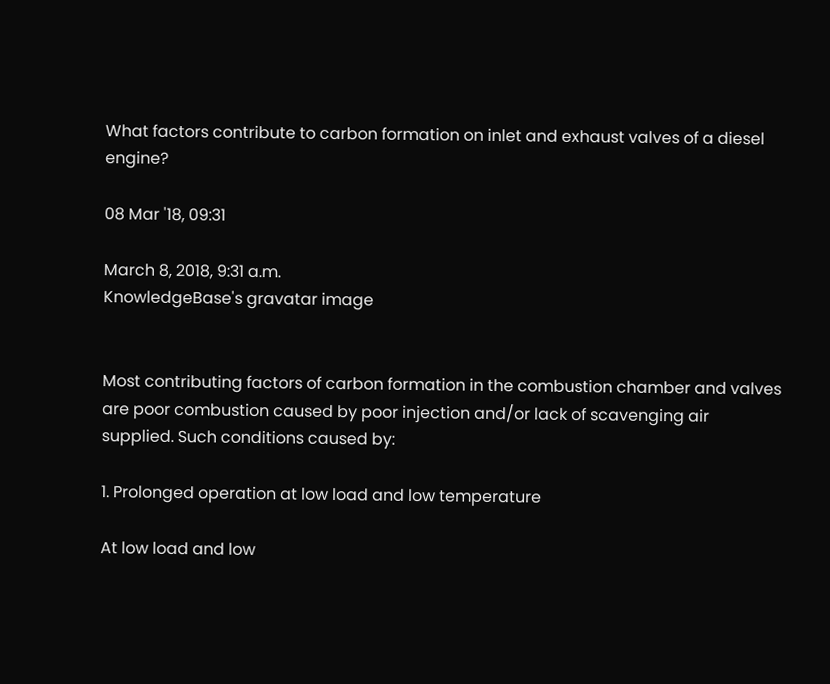What factors contribute to carbon formation on inlet and exhaust valves of a diesel engine?

08 Mar '18, 09:31

March 8, 2018, 9:31 a.m.
KnowledgeBase's gravatar image


Most contributing factors of carbon formation in the combustion chamber and valves are poor combustion caused by poor injection and/or lack of scavenging air supplied. Such conditions caused by:

1. Prolonged operation at low load and low temperature

At low load and low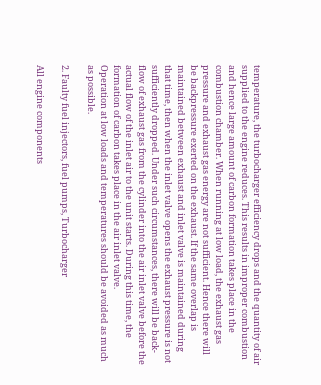temperature, the turbocharger efficiency drops and the quantity of air supplied to the engine reduces. This results in improper combustion and hence large amount of carbon formation takes place in the combustion chamber. When running at low load, the exhaust gas pressure and exhaust gas energy are not sufficient. Hence there will be backpressure exerted on the exhaust. If the same overlap is maintained between exhaust and inlet valve is maintained during that time, then when the inlet valve opens the exhaust pressure is not sufficiently dropped. Under such circumstances, there will be back-flow of exhaust gas from the cylinder into the air inlet valve before the actual flow of the inlet air to the unit starts. During this time, the formation of carbon takes place in the air inlet valve.
Operation at low loads and temperatures should be avoided as much as possible.

2. Faulty fuel injectors, fuel pumps, Turbocharger

All engine components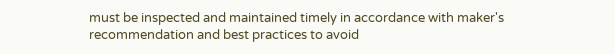must be inspected and maintained timely in accordance with maker's recommendation and best practices to avoid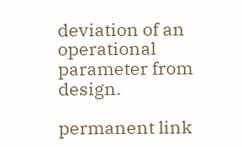deviation of an operational parameter from design.

permanent link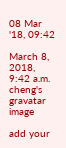08 Mar '18, 09:42

March 8, 2018, 9:42 a.m.
cheng's gravatar image

add your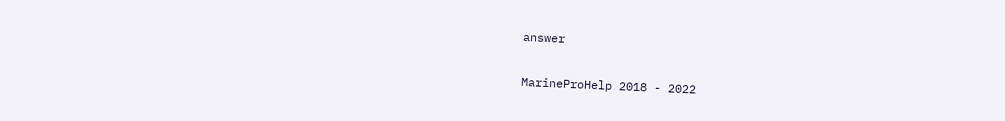answer

MarineProHelp 2018 - 2022